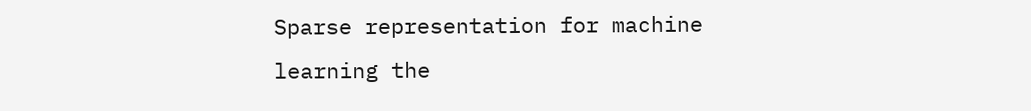Sparse representation for machine learning the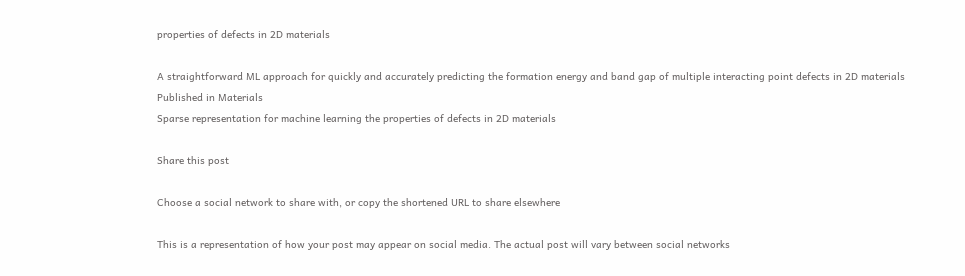properties of defects in 2D materials

A straightforward ML approach for quickly and accurately predicting the formation energy and band gap of multiple interacting point defects in 2D materials
Published in Materials
Sparse representation for machine learning the properties of defects in 2D materials

Share this post

Choose a social network to share with, or copy the shortened URL to share elsewhere

This is a representation of how your post may appear on social media. The actual post will vary between social networks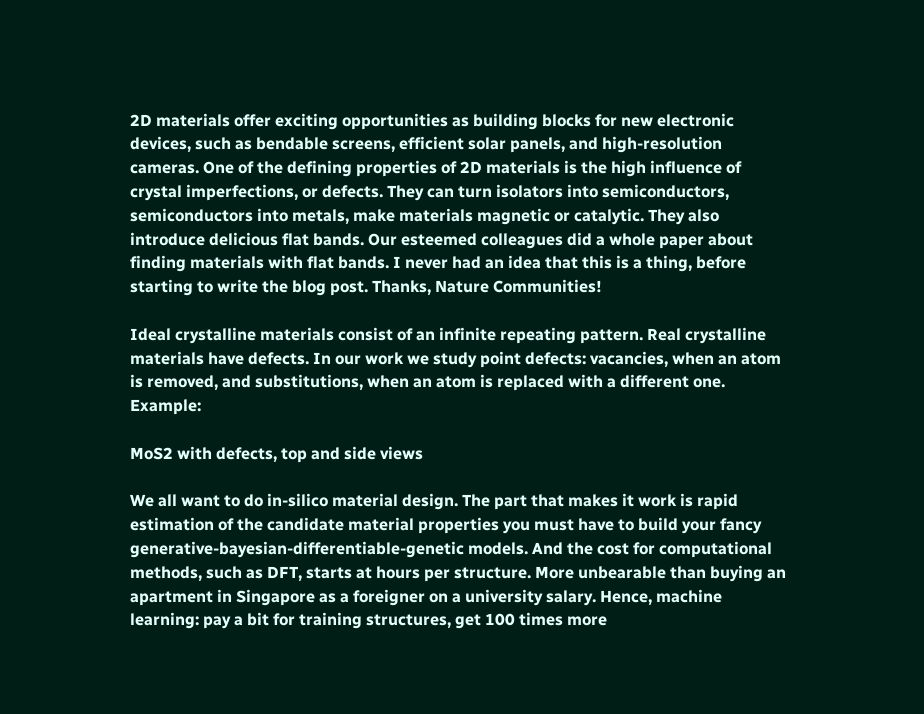2D materials offer exciting opportunities as building blocks for new electronic devices, such as bendable screens, efficient solar panels, and high-resolution cameras. One of the defining properties of 2D materials is the high influence of crystal imperfections, or defects. They can turn isolators into semiconductors, semiconductors into metals, make materials magnetic or catalytic. They also introduce delicious flat bands. Our esteemed colleagues did a whole paper about finding materials with flat bands. I never had an idea that this is a thing, before starting to write the blog post. Thanks, Nature Communities!

Ideal crystalline materials consist of an infinite repeating pattern. Real crystalline materials have defects. In our work we study point defects: vacancies, when an atom is removed, and substitutions, when an atom is replaced with a different one. Example:

MoS2 with defects, top and side views

We all want to do in-silico material design. The part that makes it work is rapid estimation of the candidate material properties you must have to build your fancy generative-bayesian-differentiable-genetic models. And the cost for computational methods, such as DFT, starts at hours per structure. More unbearable than buying an apartment in Singapore as a foreigner on a university salary. Hence, machine learning: pay a bit for training structures, get 100 times more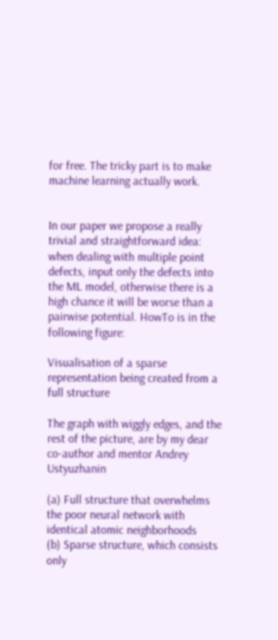for free. The tricky part is to make machine learning actually work.


In our paper we propose a really trivial and straightforward idea: when dealing with multiple point defects, input only the defects into the ML model, otherwise there is a high chance it will be worse than a pairwise potential. HowTo is in the following figure:

Visualisation of a sparse representation being created from a full structure

The graph with wiggly edges, and the rest of the picture, are by my dear co-author and mentor Andrey Ustyuzhanin

(a) Full structure that overwhelms the poor neural network with identical atomic neighborhoods
(b) Sparse structure, which consists only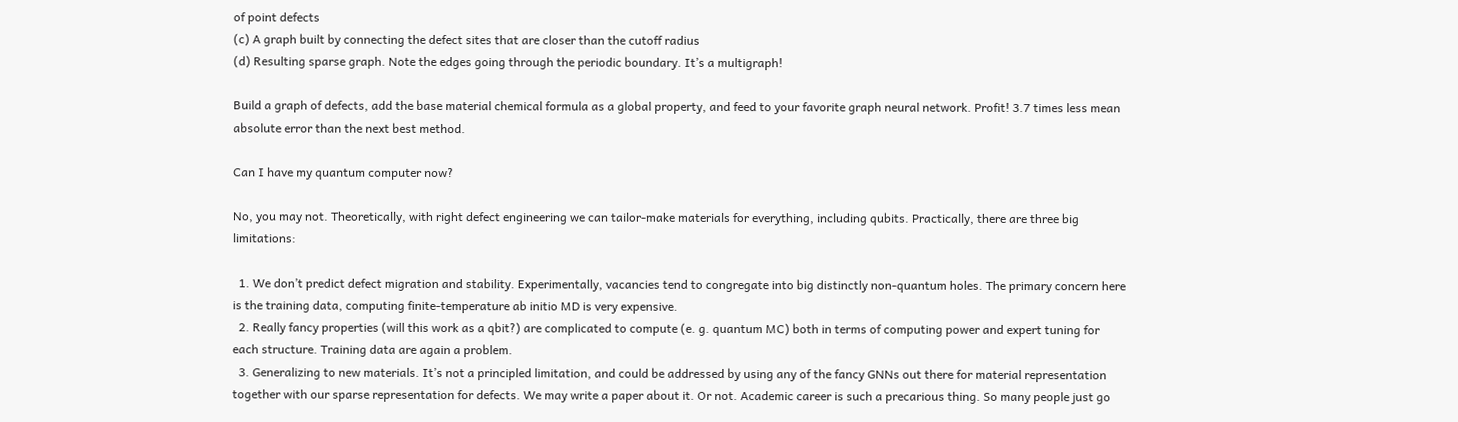of point defects
(c) A graph built by connecting the defect sites that are closer than the cutoff radius
(d) Resulting sparse graph. Note the edges going through the periodic boundary. It’s a multigraph!

Build a graph of defects, add the base material chemical formula as a global property, and feed to your favorite graph neural network. Profit! 3.7 times less mean absolute error than the next best method.

Can I have my quantum computer now?

No, you may not. Theoretically, with right defect engineering we can tailor-make materials for everything, including qubits. Practically, there are three big limitations:

  1. We don’t predict defect migration and stability. Experimentally, vacancies tend to congregate into big distinctly non-quantum holes. The primary concern here is the training data, computing finite-temperature ab initio MD is very expensive.
  2. Really fancy properties (will this work as a qbit?) are complicated to compute (e. g. quantum MC) both in terms of computing power and expert tuning for each structure. Training data are again a problem.
  3. Generalizing to new materials. It’s not a principled limitation, and could be addressed by using any of the fancy GNNs out there for material representation together with our sparse representation for defects. We may write a paper about it. Or not. Academic career is such a precarious thing. So many people just go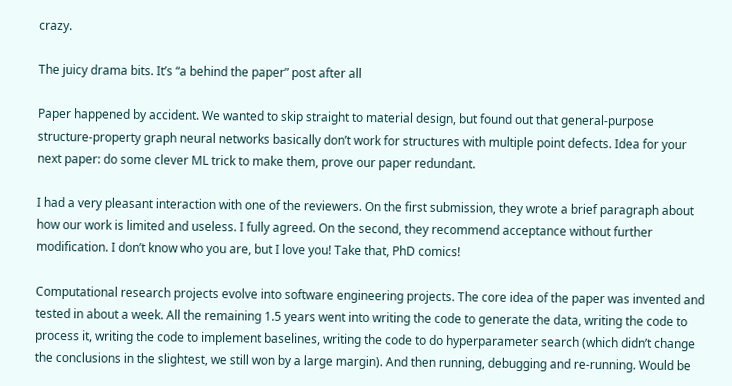crazy.

The juicy drama bits. It’s “a behind the paper” post after all

Paper happened by accident. We wanted to skip straight to material design, but found out that general-purpose structure-property graph neural networks basically don’t work for structures with multiple point defects. Idea for your next paper: do some clever ML trick to make them, prove our paper redundant.

I had a very pleasant interaction with one of the reviewers. On the first submission, they wrote a brief paragraph about how our work is limited and useless. I fully agreed. On the second, they recommend acceptance without further modification. I don’t know who you are, but I love you! Take that, PhD comics!

Computational research projects evolve into software engineering projects. The core idea of the paper was invented and tested in about a week. All the remaining 1.5 years went into writing the code to generate the data, writing the code to process it, writing the code to implement baselines, writing the code to do hyperparameter search (which didn’t change the conclusions in the slightest, we still won by a large margin). And then running, debugging and re-running. Would be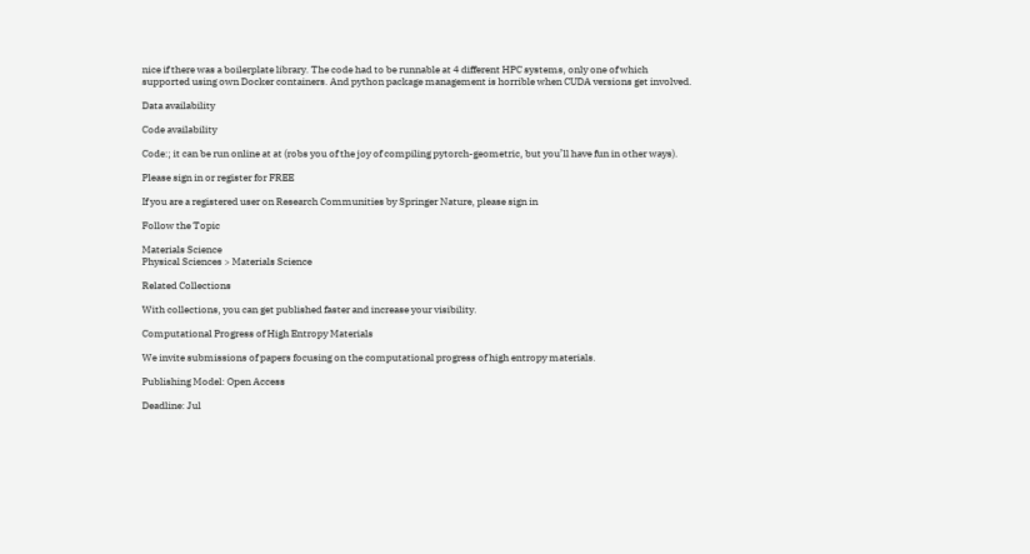nice if there was a boilerplate library. The code had to be runnable at 4 different HPC systems, only one of which supported using own Docker containers. And python package management is horrible when CUDA versions get involved.

Data availability

Code availability

Code:; it can be run online at at (robs you of the joy of compiling pytorch-geometric, but you’ll have fun in other ways).

Please sign in or register for FREE

If you are a registered user on Research Communities by Springer Nature, please sign in

Follow the Topic

Materials Science
Physical Sciences > Materials Science

Related Collections

With collections, you can get published faster and increase your visibility.

Computational Progress of High Entropy Materials

We invite submissions of papers focusing on the computational progress of high entropy materials.

Publishing Model: Open Access

Deadline: Jul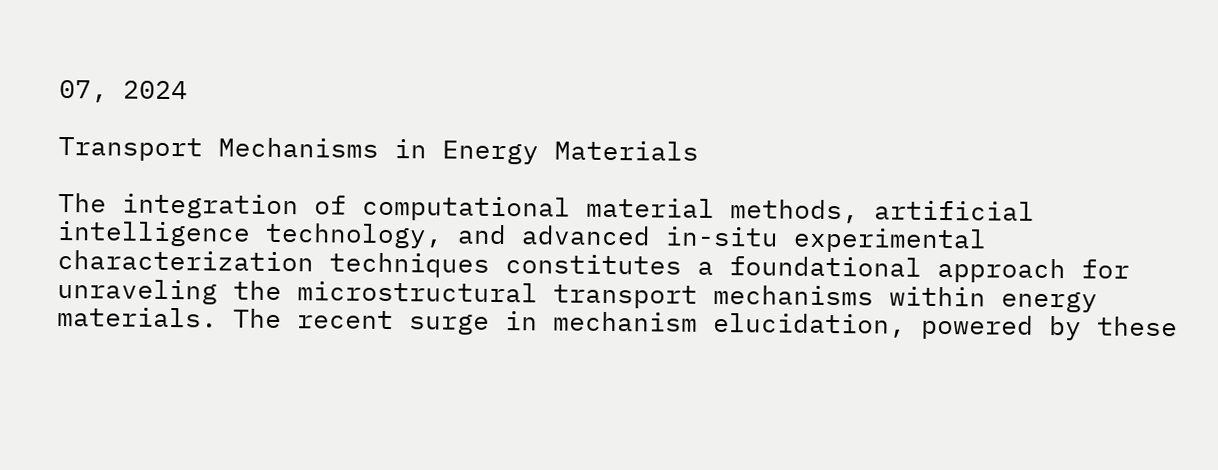07, 2024

Transport Mechanisms in Energy Materials

The integration of computational material methods, artificial intelligence technology, and advanced in-situ experimental characterization techniques constitutes a foundational approach for unraveling the microstructural transport mechanisms within energy materials. The recent surge in mechanism elucidation, powered by these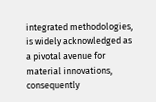integrated methodologies, is widely acknowledged as a pivotal avenue for material innovations, consequently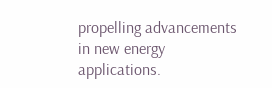propelling advancements in new energy applications.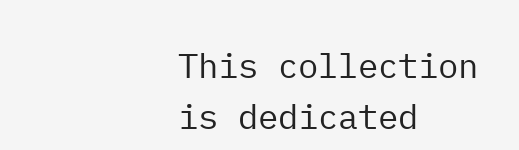This collection is dedicated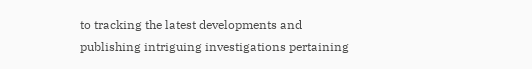to tracking the latest developments and publishing intriguing investigations pertaining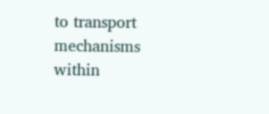to transport mechanisms within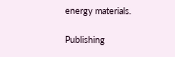energy materials.

Publishing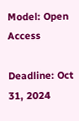Model: Open Access

Deadline: Oct 31, 2024